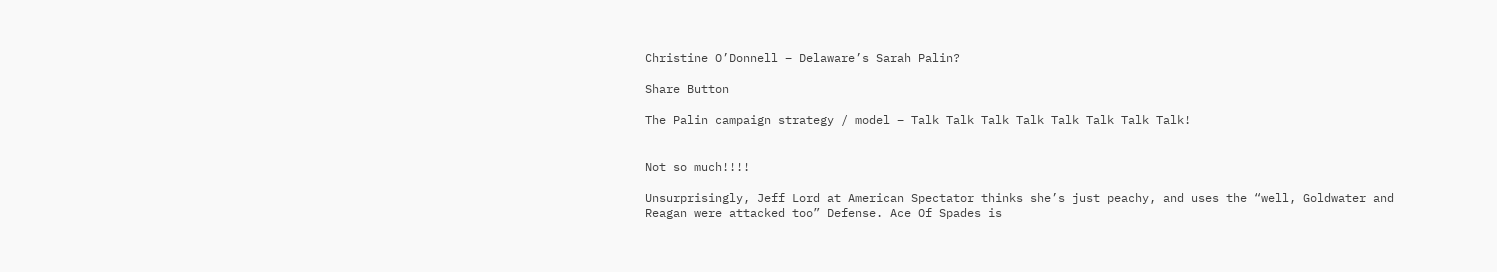Christine O’Donnell – Delaware’s Sarah Palin?

Share Button

The Palin campaign strategy / model – Talk Talk Talk Talk Talk Talk Talk Talk!


Not so much!!!!

Unsurprisingly, Jeff Lord at American Spectator thinks she’s just peachy, and uses the “well, Goldwater and Reagan were attacked too” Defense. Ace Of Spades is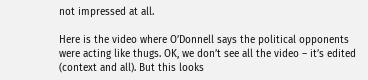not impressed at all.

Here is the video where O’Donnell says the political opponents were acting like thugs. OK, we don’t see all the video – it’s edited (context and all). But this looks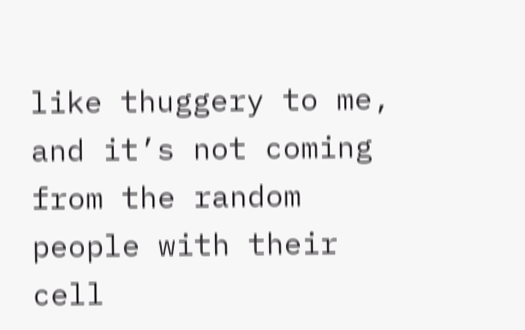like thuggery to me, and it’s not coming from the random people with their cell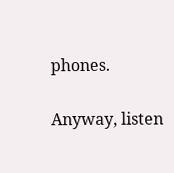phones.

Anyway, listen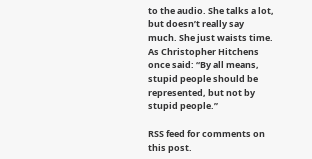to the audio. She talks a lot, but doesn’t really say much. She just waists time. As Christopher Hitchens once said: “By all means, stupid people should be represented, but not by stupid people.”

RSS feed for comments on this post.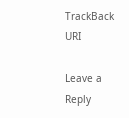TrackBack URI

Leave a Reply